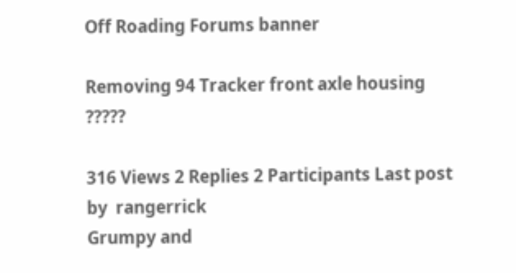Off Roading Forums banner

Removing 94 Tracker front axle housing ?????

316 Views 2 Replies 2 Participants Last post by  rangerrick
Grumpy and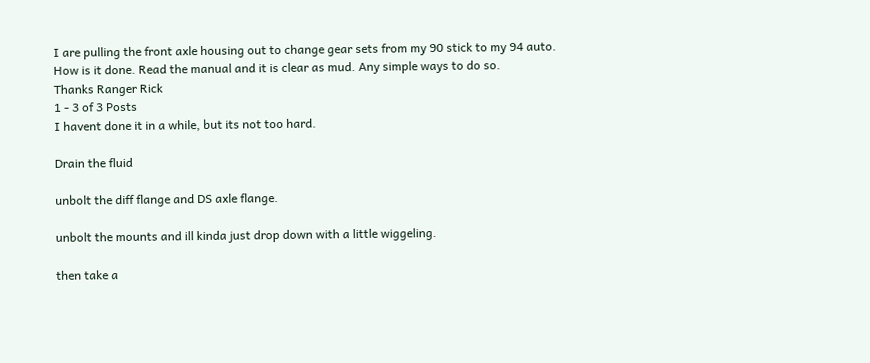I are pulling the front axle housing out to change gear sets from my 90 stick to my 94 auto. How is it done. Read the manual and it is clear as mud. Any simple ways to do so.
Thanks Ranger Rick
1 - 3 of 3 Posts
I havent done it in a while, but its not too hard.

Drain the fluid

unbolt the diff flange and DS axle flange.

unbolt the mounts and ill kinda just drop down with a little wiggeling.

then take a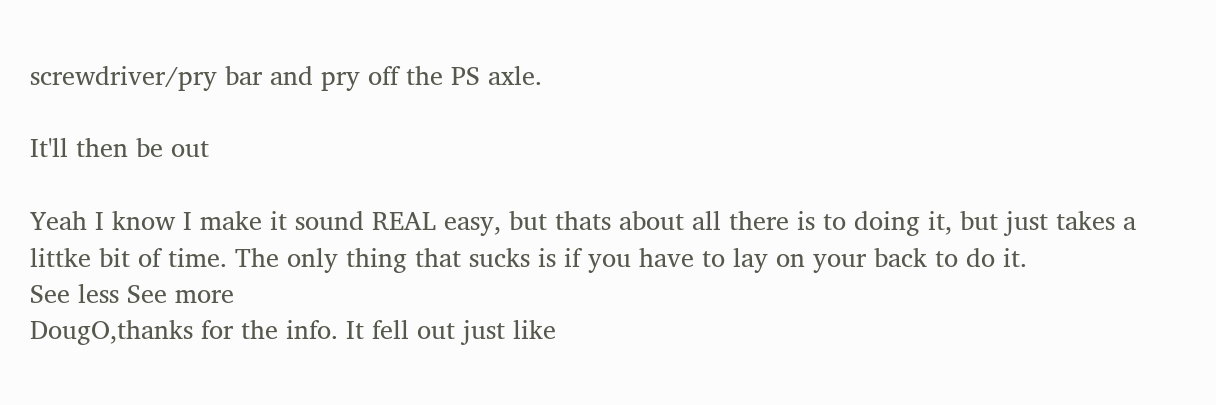screwdriver/pry bar and pry off the PS axle.

It'll then be out

Yeah I know I make it sound REAL easy, but thats about all there is to doing it, but just takes a littke bit of time. The only thing that sucks is if you have to lay on your back to do it.
See less See more
DougO,thanks for the info. It fell out just like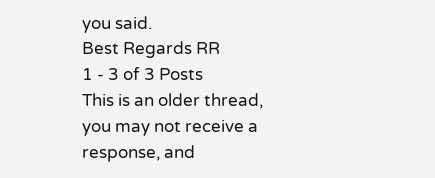you said.
Best Regards RR
1 - 3 of 3 Posts
This is an older thread, you may not receive a response, and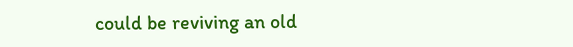could be reviving an old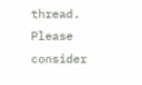thread. Please consider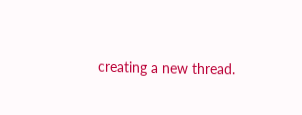creating a new thread.